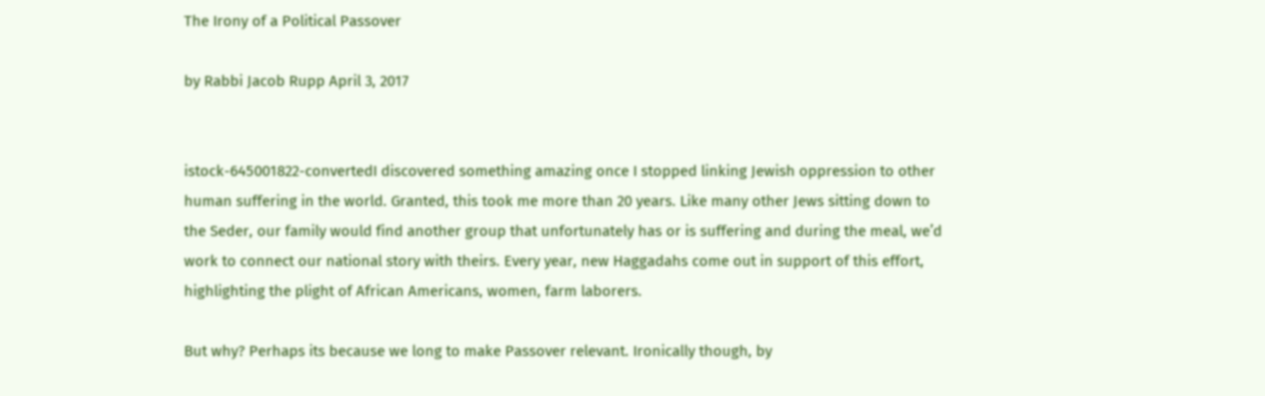The Irony of a Political Passover

by Rabbi Jacob Rupp April 3, 2017


istock-645001822-convertedI discovered something amazing once I stopped linking Jewish oppression to other human suffering in the world. Granted, this took me more than 20 years. Like many other Jews sitting down to the Seder, our family would find another group that unfortunately has or is suffering and during the meal, we’d work to connect our national story with theirs. Every year, new Haggadahs come out in support of this effort, highlighting the plight of African Americans, women, farm laborers.

But why? Perhaps its because we long to make Passover relevant. Ironically though, by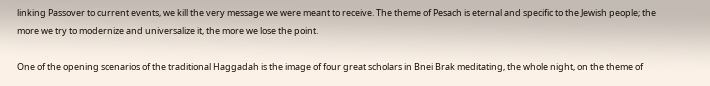linking Passover to current events, we kill the very message we were meant to receive. The theme of Pesach is eternal and specific to the Jewish people; the more we try to modernize and universalize it, the more we lose the point.

One of the opening scenarios of the traditional Haggadah is the image of four great scholars in Bnei Brak meditating, the whole night, on the theme of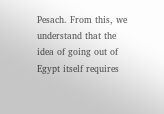Pesach. From this, we understand that the idea of going out of Egypt itself requires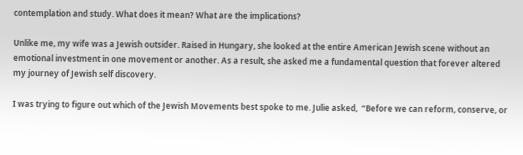contemplation and study. What does it mean? What are the implications?

Unlike me, my wife was a Jewish outsider. Raised in Hungary, she looked at the entire American Jewish scene without an emotional investment in one movement or another. As a result, she asked me a fundamental question that forever altered my journey of Jewish self discovery.

I was trying to figure out which of the Jewish Movements best spoke to me. Julie asked,  “Before we can reform, conserve, or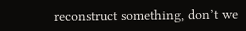reconstruct something, don’t we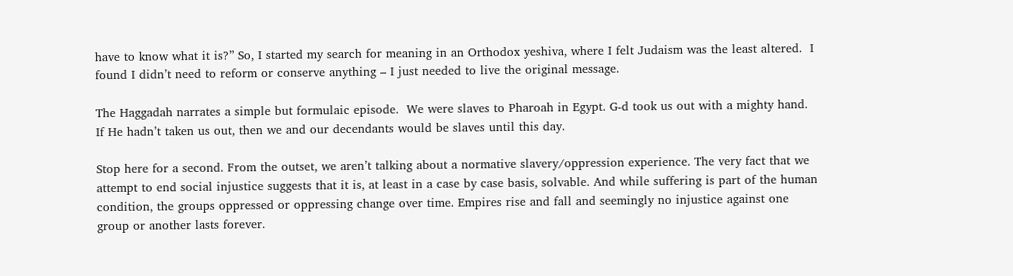have to know what it is?” So, I started my search for meaning in an Orthodox yeshiva, where I felt Judaism was the least altered.  I found I didn’t need to reform or conserve anything – I just needed to live the original message.

The Haggadah narrates a simple but formulaic episode.  We were slaves to Pharoah in Egypt. G-d took us out with a mighty hand.  If He hadn’t taken us out, then we and our decendants would be slaves until this day.

Stop here for a second. From the outset, we aren’t talking about a normative slavery/oppression experience. The very fact that we attempt to end social injustice suggests that it is, at least in a case by case basis, solvable. And while suffering is part of the human condition, the groups oppressed or oppressing change over time. Empires rise and fall and seemingly no injustice against one group or another lasts forever.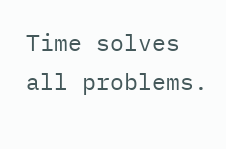Time solves all problems.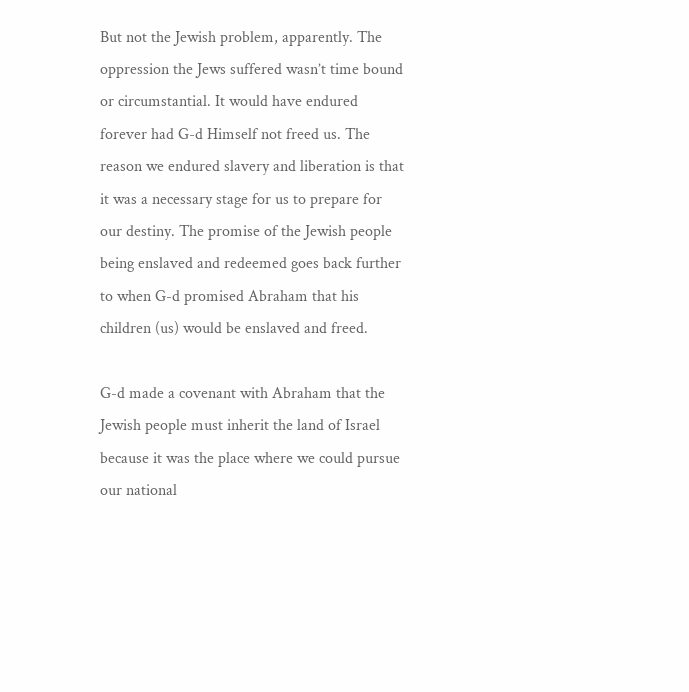But not the Jewish problem, apparently. The oppression the Jews suffered wasn’t time bound or circumstantial. It would have endured forever had G-d Himself not freed us. The reason we endured slavery and liberation is that it was a necessary stage for us to prepare for our destiny. The promise of the Jewish people being enslaved and redeemed goes back further to when G-d promised Abraham that his children (us) would be enslaved and freed.

G-d made a covenant with Abraham that the Jewish people must inherit the land of Israel because it was the place where we could pursue our national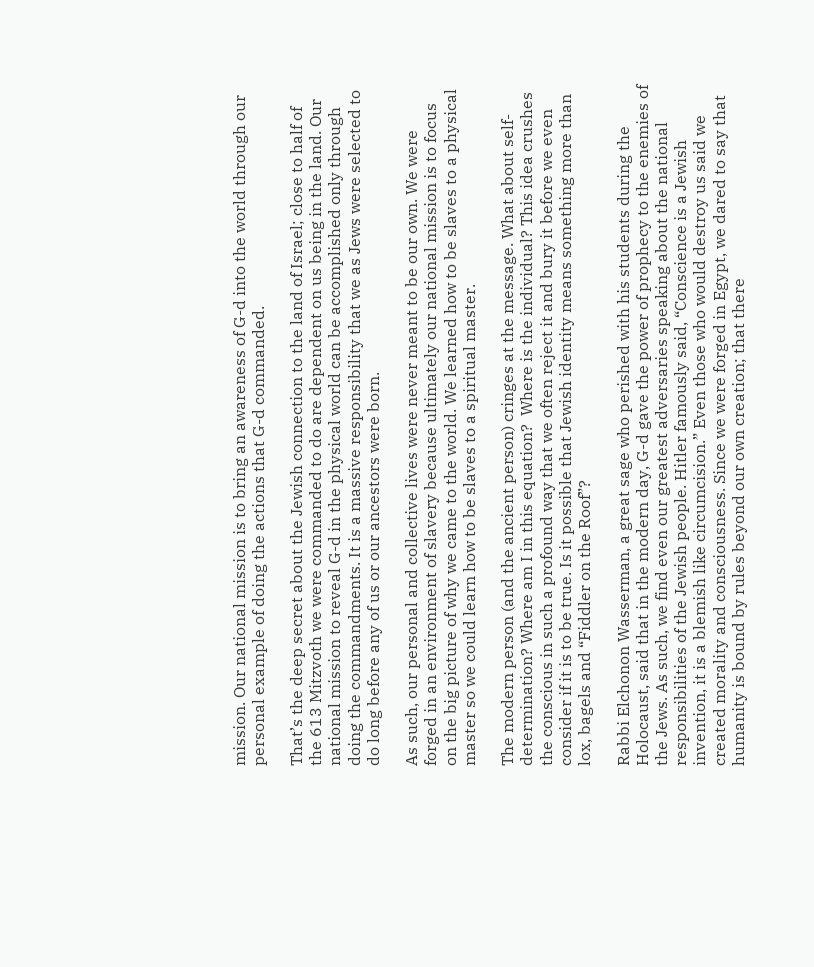mission. Our national mission is to bring an awareness of G-d into the world through our personal example of doing the actions that G-d commanded.

That’s the deep secret about the Jewish connection to the land of Israel; close to half of the 613 Mitzvoth we were commanded to do are dependent on us being in the land. Our national mission to reveal G-d in the physical world can be accomplished only through doing the commandments. It is a massive responsibility that we as Jews were selected to do long before any of us or our ancestors were born.

As such, our personal and collective lives were never meant to be our own. We were forged in an environment of slavery because ultimately our national mission is to focus on the big picture of why we came to the world. We learned how to be slaves to a physical master so we could learn how to be slaves to a spiritual master.

The modern person (and the ancient person) cringes at the message. What about self-determination? Where am I in this equation?  Where is the individual? This idea crushes the conscious in such a profound way that we often reject it and bury it before we even consider if it is to be true. Is it possible that Jewish identity means something more than lox, bagels and “Fiddler on the Roof”?

Rabbi Elchonon Wasserman, a great sage who perished with his students during the Holocaust, said that in the modern day, G-d gave the power of prophecy to the enemies of the Jews. As such, we find even our greatest adversaries speaking about the national responsibilities of the Jewish people. Hitler famously said, “Conscience is a Jewish invention, it is a blemish like circumcision.” Even those who would destroy us said we created morality and consciousness. Since we were forged in Egypt, we dared to say that humanity is bound by rules beyond our own creation; that there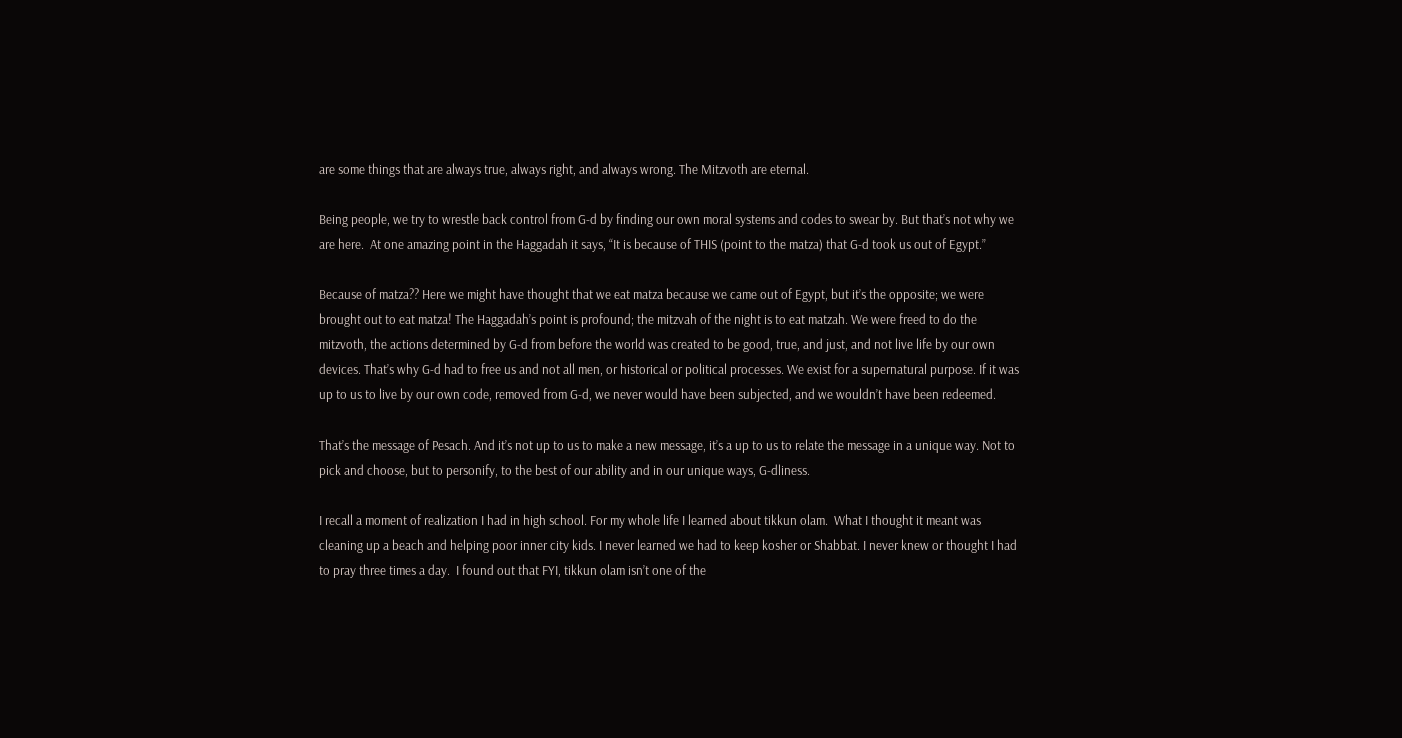are some things that are always true, always right, and always wrong. The Mitzvoth are eternal.

Being people, we try to wrestle back control from G-d by finding our own moral systems and codes to swear by. But that’s not why we are here.  At one amazing point in the Haggadah it says, “It is because of THIS (point to the matza) that G-d took us out of Egypt.”

Because of matza?? Here we might have thought that we eat matza because we came out of Egypt, but it’s the opposite; we were brought out to eat matza! The Haggadah’s point is profound; the mitzvah of the night is to eat matzah. We were freed to do the mitzvoth, the actions determined by G-d from before the world was created to be good, true, and just, and not live life by our own devices. That’s why G-d had to free us and not all men, or historical or political processes. We exist for a supernatural purpose. If it was up to us to live by our own code, removed from G-d, we never would have been subjected, and we wouldn’t have been redeemed.

That’s the message of Pesach. And it’s not up to us to make a new message, it’s a up to us to relate the message in a unique way. Not to pick and choose, but to personify, to the best of our ability and in our unique ways, G-dliness.

I recall a moment of realization I had in high school. For my whole life I learned about tikkun olam.  What I thought it meant was cleaning up a beach and helping poor inner city kids. I never learned we had to keep kosher or Shabbat. I never knew or thought I had to pray three times a day.  I found out that FYI, tikkun olam isn’t one of the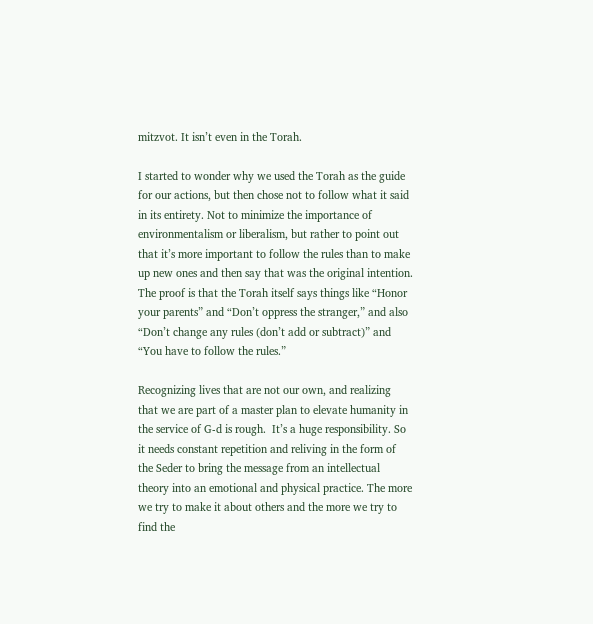mitzvot. It isn’t even in the Torah.

I started to wonder why we used the Torah as the guide for our actions, but then chose not to follow what it said in its entirety. Not to minimize the importance of environmentalism or liberalism, but rather to point out that it’s more important to follow the rules than to make up new ones and then say that was the original intention. The proof is that the Torah itself says things like “Honor your parents” and “Don’t oppress the stranger,” and also “Don’t change any rules (don’t add or subtract)” and “You have to follow the rules.”

Recognizing lives that are not our own, and realizing that we are part of a master plan to elevate humanity in the service of G-d is rough.  It’s a huge responsibility. So it needs constant repetition and reliving in the form of the Seder to bring the message from an intellectual theory into an emotional and physical practice. The more we try to make it about others and the more we try to find the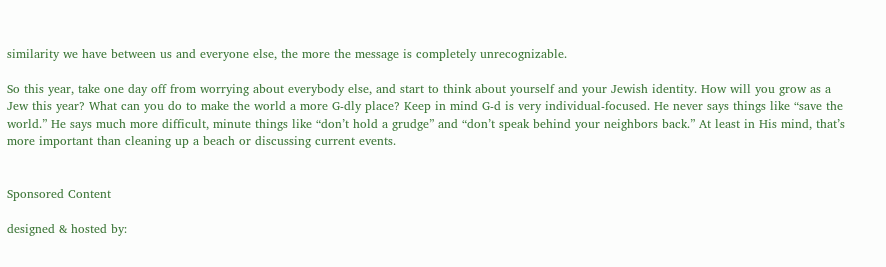similarity we have between us and everyone else, the more the message is completely unrecognizable.

So this year, take one day off from worrying about everybody else, and start to think about yourself and your Jewish identity. How will you grow as a Jew this year? What can you do to make the world a more G-dly place? Keep in mind G-d is very individual-focused. He never says things like “save the world.” He says much more difficult, minute things like “don’t hold a grudge” and “don’t speak behind your neighbors back.” At least in His mind, that’s more important than cleaning up a beach or discussing current events.


Sponsored Content

designed & hosted by: